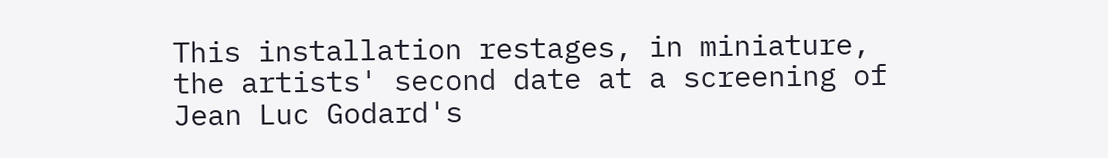This installation restages, in miniature, the artists' second date at a screening of Jean Luc Godard's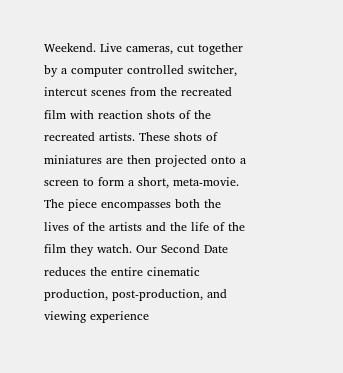Weekend. Live cameras, cut together by a computer controlled switcher, intercut scenes from the recreated film with reaction shots of the recreated artists. These shots of miniatures are then projected onto a screen to form a short, meta-movie. The piece encompasses both the lives of the artists and the life of the film they watch. Our Second Date reduces the entire cinematic production, post-production, and viewing experience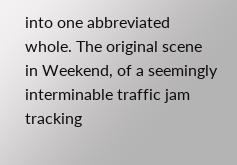into one abbreviated whole. The original scene in Weekend, of a seemingly interminable traffic jam tracking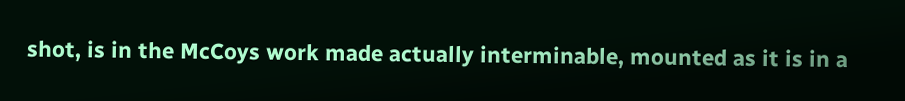shot, is in the McCoys work made actually interminable, mounted as it is in a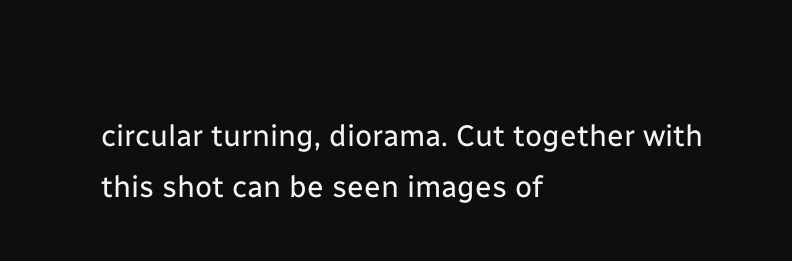circular turning, diorama. Cut together with this shot can be seen images of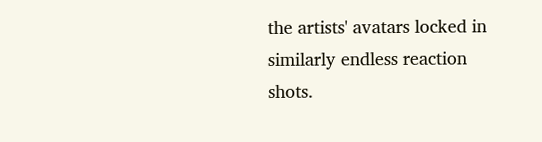the artists' avatars locked in similarly endless reaction shots.